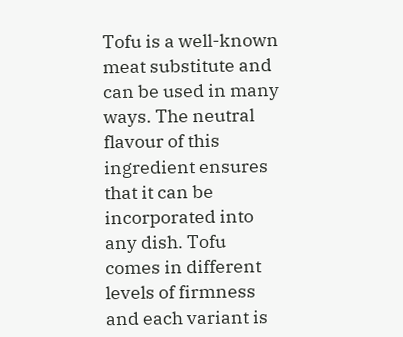Tofu is a well-known meat substitute and can be used in many ways. The neutral flavour of this ingredient ensures that it can be incorporated into any dish. Tofu comes in different levels of firmness and each variant is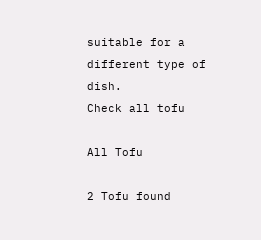suitable for a different type of dish.
Check all tofu

All Tofu

2 Tofu found